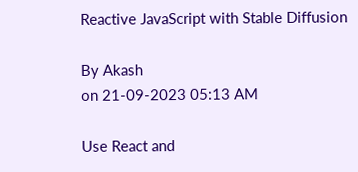Reactive JavaScript with Stable Diffusion

By Akash
on 21-09-2023 05:13 AM

Use React and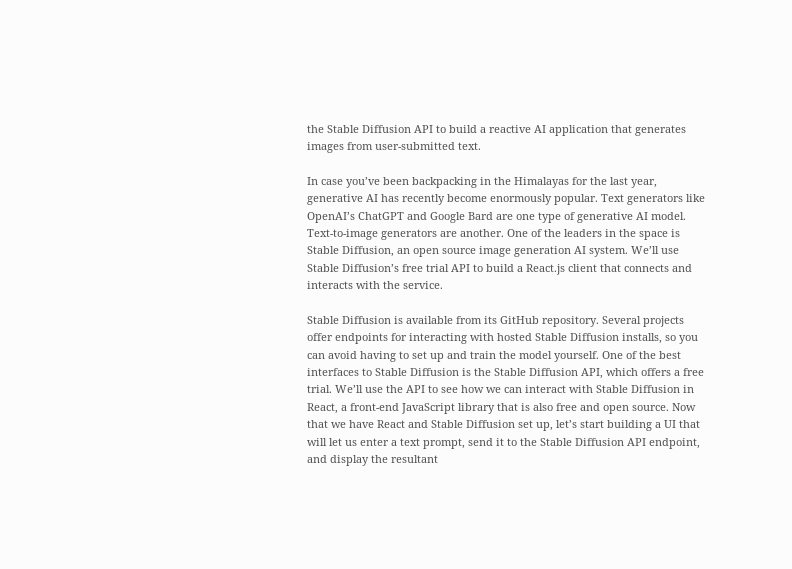the Stable Diffusion API to build a reactive AI application that generates images from user-submitted text.

In case you’ve been backpacking in the Himalayas for the last year, generative AI has recently become enormously popular. Text generators like OpenAI’s ChatGPT and Google Bard are one type of generative AI model. Text-to-image generators are another. One of the leaders in the space is Stable Diffusion, an open source image generation AI system. We’ll use Stable Diffusion’s free trial API to build a React.js client that connects and interacts with the service.

Stable Diffusion is available from its GitHub repository. Several projects offer endpoints for interacting with hosted Stable Diffusion installs, so you can avoid having to set up and train the model yourself. One of the best interfaces to Stable Diffusion is the Stable Diffusion API, which offers a free trial. We’ll use the API to see how we can interact with Stable Diffusion in React, a front-end JavaScript library that is also free and open source. Now that we have React and Stable Diffusion set up, let’s start building a UI that will let us enter a text prompt, send it to the Stable Diffusion API endpoint, and display the resultant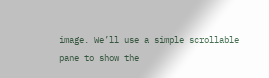image. We’ll use a simple scrollable pane to show the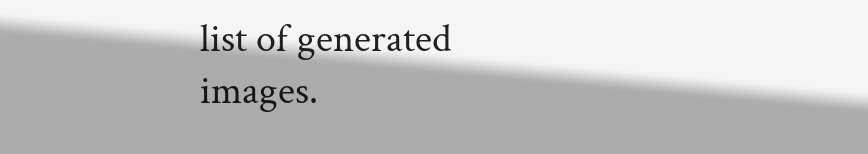list of generated images.